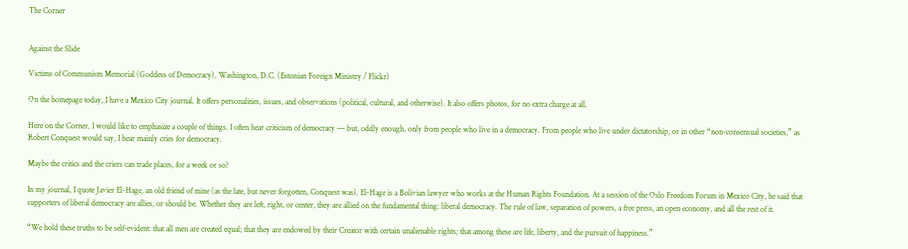The Corner


Against the Slide

Victims of Communism Memorial (Goddess of Democracy), Washington, D.C. (Estonian Foreign Ministry / Flickr)

On the homepage today, I have a Mexico City journal. It offers personalities, issues, and observations (political, cultural, and otherwise). It also offers photos, for no extra charge at all.

Here on the Corner, I would like to emphasize a couple of things. I often hear criticism of democracy — but, oddly enough, only from people who live in a democracy. From people who live under dictatorship, or in other “non-consensual societies,” as Robert Conquest would say, I hear mainly cries for democracy.

Maybe the critics and the criers can trade places, for a week or so?

In my journal, I quote Javier El-Hage, an old friend of mine (as the late, but never forgotten, Conquest was). El-Hage is a Bolivian lawyer who works at the Human Rights Foundation. At a session of the Oslo Freedom Forum in Mexico City, he said that supporters of liberal democracy are allies, or should be. Whether they are left, right, or center, they are allied on the fundamental thing: liberal democracy. The rule of law, separation of powers, a free press, an open economy, and all the rest of it.

“We hold these truths to be self-evident: that all men are created equal; that they are endowed by their Creator with certain unalienable rights; that among these are life, liberty, and the pursuit of happiness.”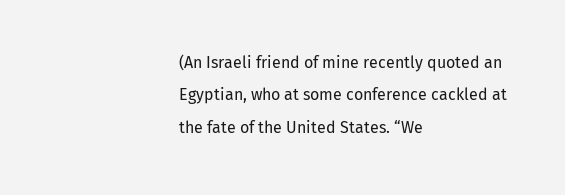(An Israeli friend of mine recently quoted an Egyptian, who at some conference cackled at the fate of the United States. “We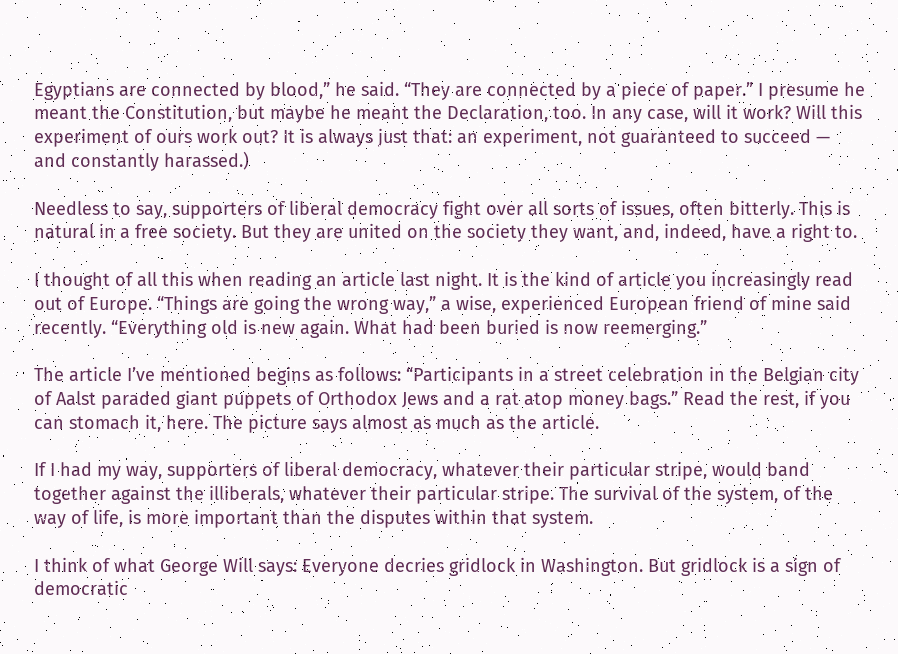Egyptians are connected by blood,” he said. “They are connected by a piece of paper.” I presume he meant the Constitution, but maybe he meant the Declaration, too. In any case, will it work? Will this experiment of ours work out? It is always just that: an experiment, not guaranteed to succeed — and constantly harassed.)

Needless to say, supporters of liberal democracy fight over all sorts of issues, often bitterly. This is natural in a free society. But they are united on the society they want, and, indeed, have a right to.

I thought of all this when reading an article last night. It is the kind of article you increasingly read out of Europe. “Things are going the wrong way,” a wise, experienced European friend of mine said recently. “Everything old is new again. What had been buried is now reemerging.”

The article I’ve mentioned begins as follows: “Participants in a street celebration in the Belgian city of Aalst paraded giant puppets of Orthodox Jews and a rat atop money bags.” Read the rest, if you can stomach it, here. The picture says almost as much as the article.

If I had my way, supporters of liberal democracy, whatever their particular stripe, would band together against the illiberals, whatever their particular stripe. The survival of the system, of the way of life, is more important than the disputes within that system.

I think of what George Will says: Everyone decries gridlock in Washington. But gridlock is a sign of democratic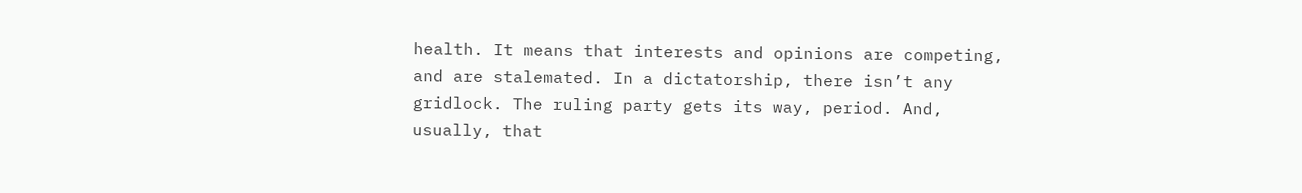health. It means that interests and opinions are competing, and are stalemated. In a dictatorship, there isn’t any gridlock. The ruling party gets its way, period. And, usually, that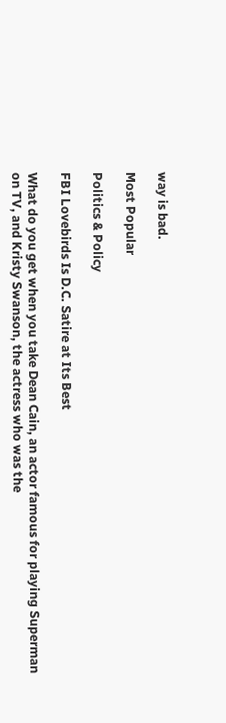way is bad.

Most Popular

Politics & Policy

FBI Lovebirds Is D.C. Satire at Its Best

What do you get when you take Dean Cain, an actor famous for playing Superman on TV, and Kristy Swanson, the actress who was the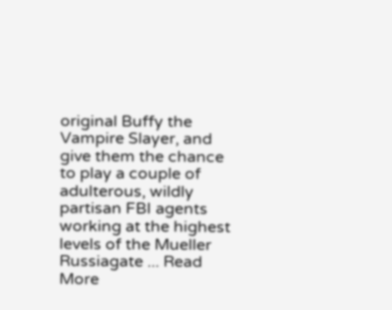original Buffy the Vampire Slayer, and give them the chance to play a couple of adulterous, wildly partisan FBI agents working at the highest levels of the Mueller Russiagate ... Read More